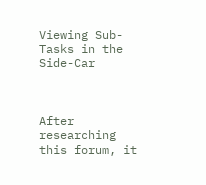Viewing Sub-Tasks in the Side-Car



After researching this forum, it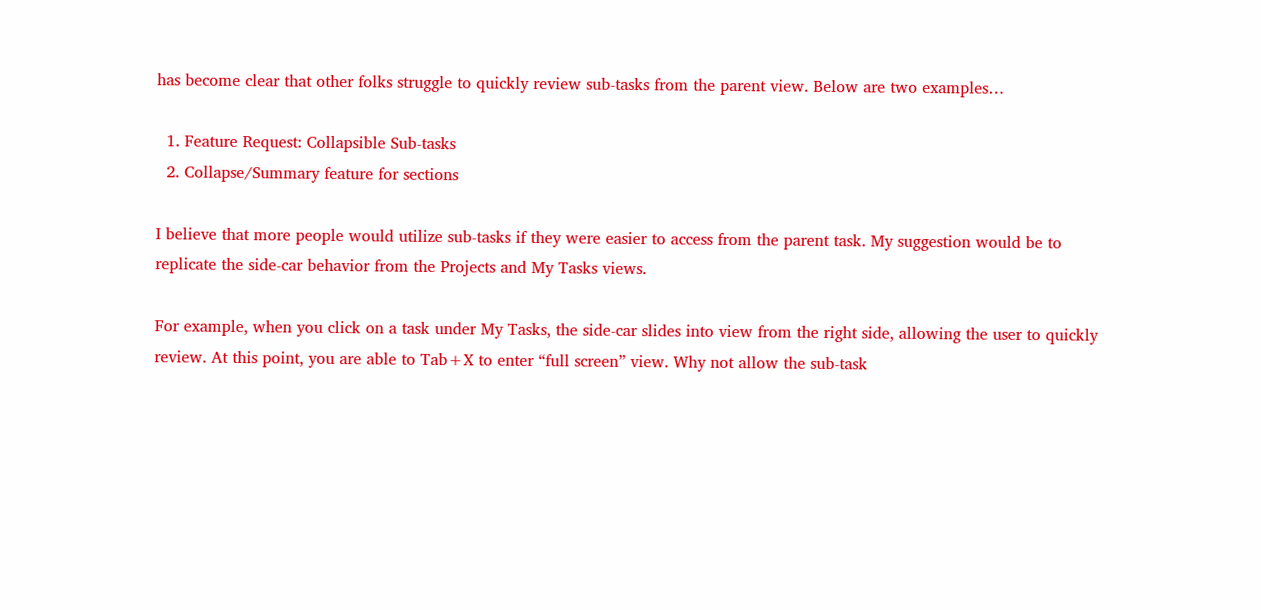has become clear that other folks struggle to quickly review sub-tasks from the parent view. Below are two examples…

  1. Feature Request: Collapsible Sub-tasks
  2. Collapse/Summary feature for sections

I believe that more people would utilize sub-tasks if they were easier to access from the parent task. My suggestion would be to replicate the side-car behavior from the Projects and My Tasks views.

For example, when you click on a task under My Tasks, the side-car slides into view from the right side, allowing the user to quickly review. At this point, you are able to Tab+X to enter “full screen” view. Why not allow the sub-task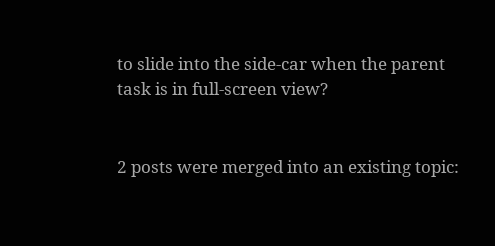to slide into the side-car when the parent task is in full-screen view?


2 posts were merged into an existing topic: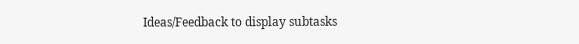Ideas/Feedback to display subtasks